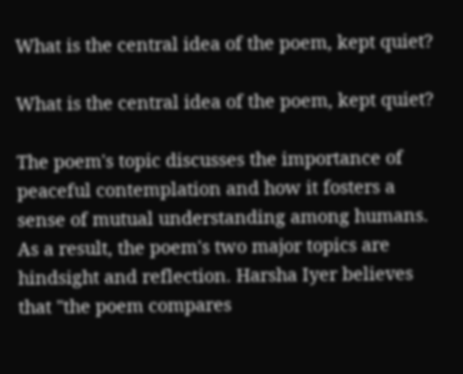What is the central idea of the poem, kept quiet?

What is the central idea of the poem, kept quiet?

The poem's topic discusses the importance of peaceful contemplation and how it fosters a sense of mutual understanding among humans. As a result, the poem's two major topics are hindsight and reflection. Harsha Iyer believes that "the poem compares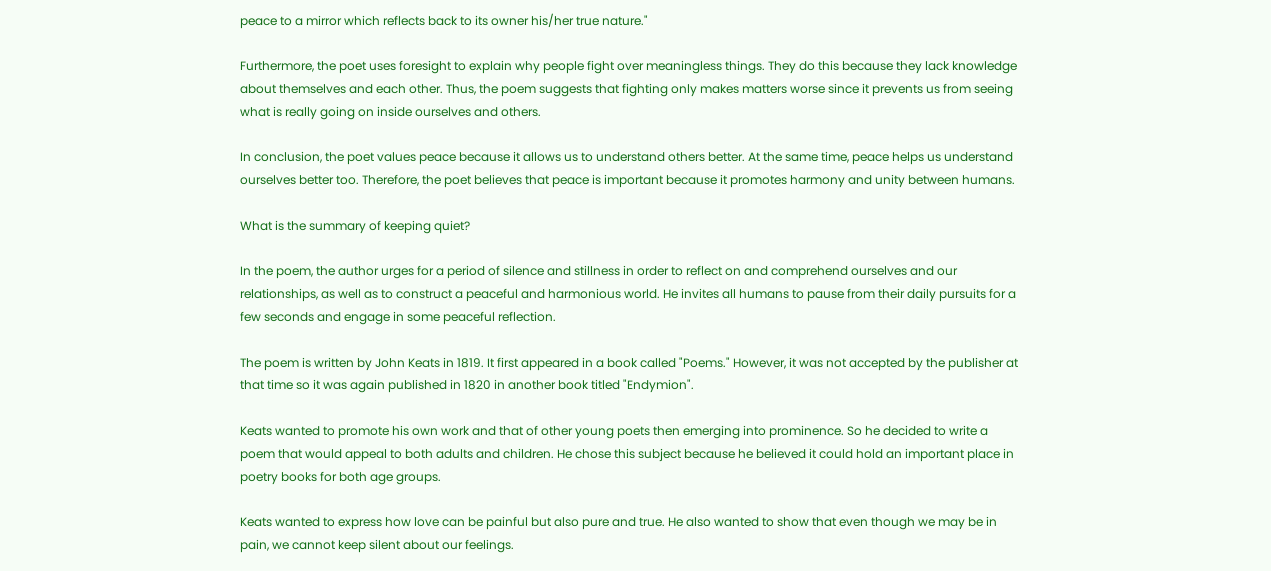peace to a mirror which reflects back to its owner his/her true nature."

Furthermore, the poet uses foresight to explain why people fight over meaningless things. They do this because they lack knowledge about themselves and each other. Thus, the poem suggests that fighting only makes matters worse since it prevents us from seeing what is really going on inside ourselves and others.

In conclusion, the poet values peace because it allows us to understand others better. At the same time, peace helps us understand ourselves better too. Therefore, the poet believes that peace is important because it promotes harmony and unity between humans.

What is the summary of keeping quiet?

In the poem, the author urges for a period of silence and stillness in order to reflect on and comprehend ourselves and our relationships, as well as to construct a peaceful and harmonious world. He invites all humans to pause from their daily pursuits for a few seconds and engage in some peaceful reflection.

The poem is written by John Keats in 1819. It first appeared in a book called "Poems." However, it was not accepted by the publisher at that time so it was again published in 1820 in another book titled "Endymion".

Keats wanted to promote his own work and that of other young poets then emerging into prominence. So he decided to write a poem that would appeal to both adults and children. He chose this subject because he believed it could hold an important place in poetry books for both age groups.

Keats wanted to express how love can be painful but also pure and true. He also wanted to show that even though we may be in pain, we cannot keep silent about our feelings.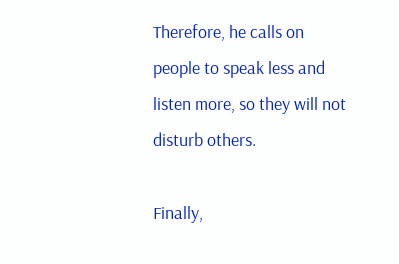Therefore, he calls on people to speak less and listen more, so they will not disturb others.

Finally,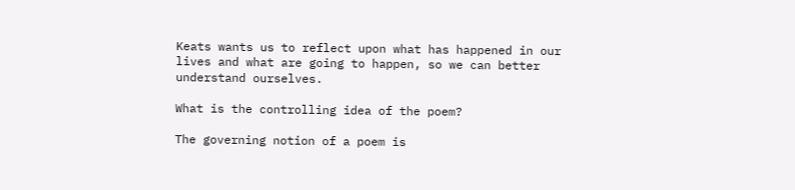Keats wants us to reflect upon what has happened in our lives and what are going to happen, so we can better understand ourselves.

What is the controlling idea of the poem?

The governing notion of a poem is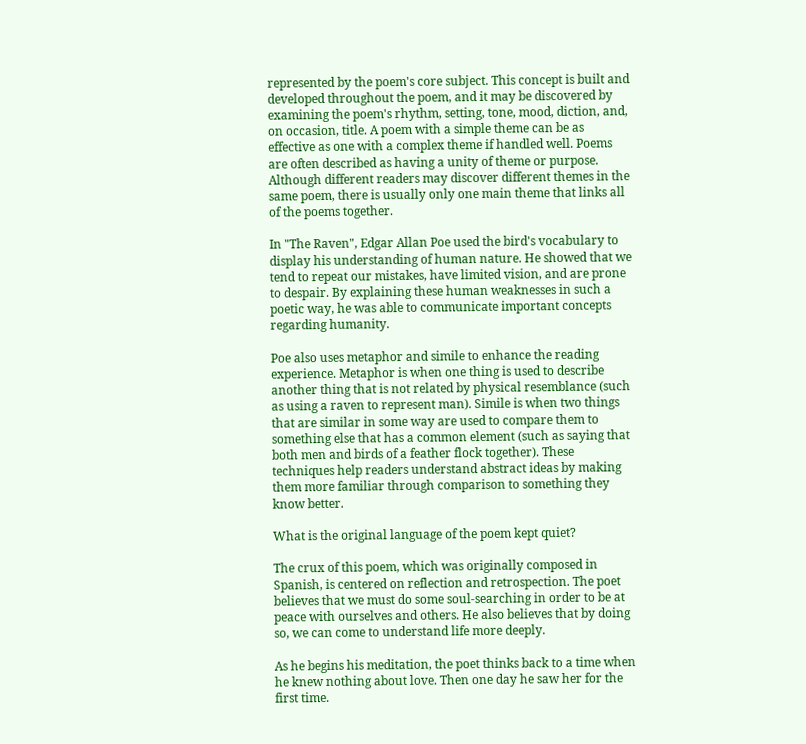represented by the poem's core subject. This concept is built and developed throughout the poem, and it may be discovered by examining the poem's rhythm, setting, tone, mood, diction, and, on occasion, title. A poem with a simple theme can be as effective as one with a complex theme if handled well. Poems are often described as having a unity of theme or purpose. Although different readers may discover different themes in the same poem, there is usually only one main theme that links all of the poems together.

In "The Raven", Edgar Allan Poe used the bird's vocabulary to display his understanding of human nature. He showed that we tend to repeat our mistakes, have limited vision, and are prone to despair. By explaining these human weaknesses in such a poetic way, he was able to communicate important concepts regarding humanity.

Poe also uses metaphor and simile to enhance the reading experience. Metaphor is when one thing is used to describe another thing that is not related by physical resemblance (such as using a raven to represent man). Simile is when two things that are similar in some way are used to compare them to something else that has a common element (such as saying that both men and birds of a feather flock together). These techniques help readers understand abstract ideas by making them more familiar through comparison to something they know better.

What is the original language of the poem kept quiet?

The crux of this poem, which was originally composed in Spanish, is centered on reflection and retrospection. The poet believes that we must do some soul-searching in order to be at peace with ourselves and others. He also believes that by doing so, we can come to understand life more deeply.

As he begins his meditation, the poet thinks back to a time when he knew nothing about love. Then one day he saw her for the first time.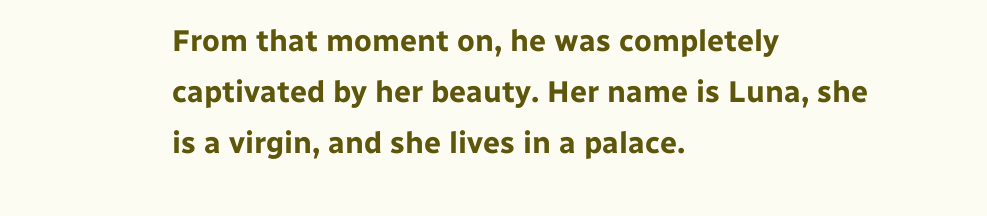From that moment on, he was completely captivated by her beauty. Her name is Luna, she is a virgin, and she lives in a palace.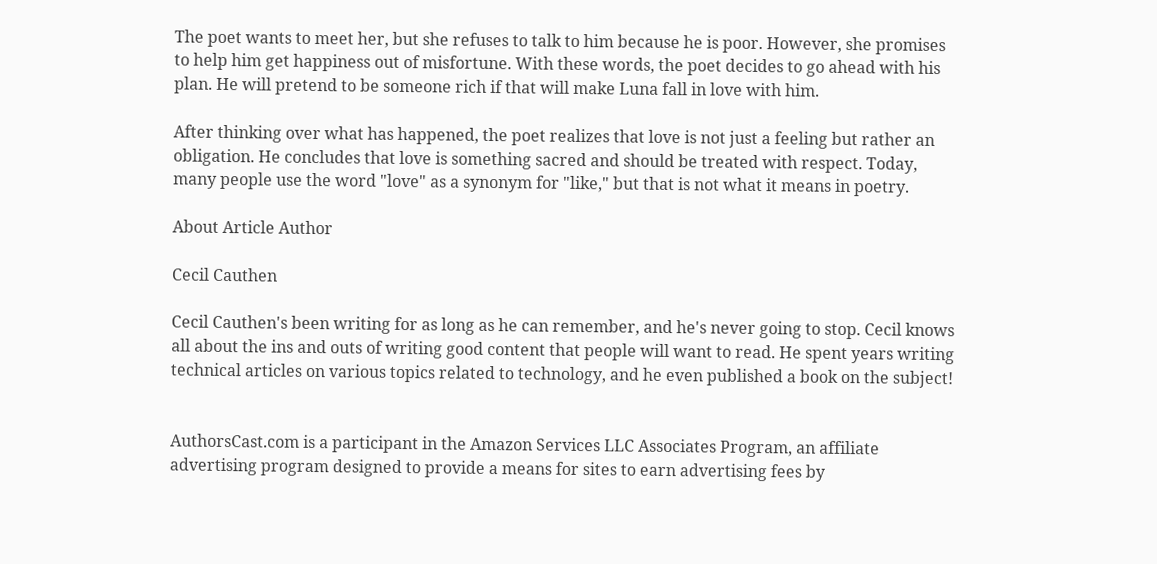The poet wants to meet her, but she refuses to talk to him because he is poor. However, she promises to help him get happiness out of misfortune. With these words, the poet decides to go ahead with his plan. He will pretend to be someone rich if that will make Luna fall in love with him.

After thinking over what has happened, the poet realizes that love is not just a feeling but rather an obligation. He concludes that love is something sacred and should be treated with respect. Today, many people use the word "love" as a synonym for "like," but that is not what it means in poetry.

About Article Author

Cecil Cauthen

Cecil Cauthen's been writing for as long as he can remember, and he's never going to stop. Cecil knows all about the ins and outs of writing good content that people will want to read. He spent years writing technical articles on various topics related to technology, and he even published a book on the subject!


AuthorsCast.com is a participant in the Amazon Services LLC Associates Program, an affiliate advertising program designed to provide a means for sites to earn advertising fees by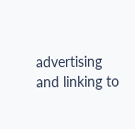advertising and linking to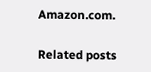Amazon.com.

Related posts